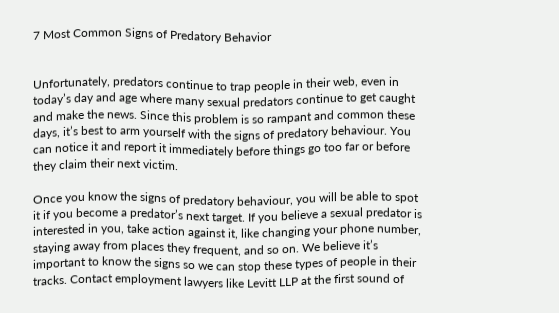7 Most Common Signs of Predatory Behavior


Unfortunately, predators continue to trap people in their web, even in today’s day and age where many sexual predators continue to get caught and make the news. Since this problem is so rampant and common these days, it’s best to arm yourself with the signs of predatory behaviour. You can notice it and report it immediately before things go too far or before they claim their next victim.

Once you know the signs of predatory behaviour, you will be able to spot it if you become a predator’s next target. If you believe a sexual predator is interested in you, take action against it, like changing your phone number, staying away from places they frequent, and so on. We believe it’s important to know the signs so we can stop these types of people in their tracks. Contact employment lawyers like Levitt LLP at the first sound of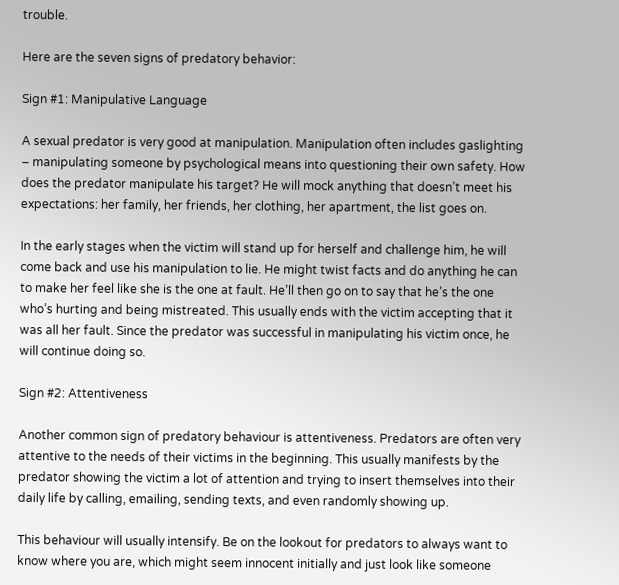trouble.

Here are the seven signs of predatory behavior:

Sign #1: Manipulative Language

A sexual predator is very good at manipulation. Manipulation often includes gaslighting – manipulating someone by psychological means into questioning their own safety. How does the predator manipulate his target? He will mock anything that doesn’t meet his expectations: her family, her friends, her clothing, her apartment, the list goes on.

In the early stages when the victim will stand up for herself and challenge him, he will come back and use his manipulation to lie. He might twist facts and do anything he can to make her feel like she is the one at fault. He’ll then go on to say that he’s the one who’s hurting and being mistreated. This usually ends with the victim accepting that it was all her fault. Since the predator was successful in manipulating his victim once, he will continue doing so.

Sign #2: Attentiveness

Another common sign of predatory behaviour is attentiveness. Predators are often very attentive to the needs of their victims in the beginning. This usually manifests by the predator showing the victim a lot of attention and trying to insert themselves into their daily life by calling, emailing, sending texts, and even randomly showing up.

This behaviour will usually intensify. Be on the lookout for predators to always want to know where you are, which might seem innocent initially and just look like someone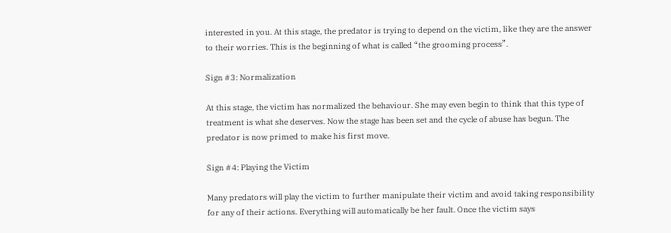interested in you. At this stage, the predator is trying to depend on the victim, like they are the answer to their worries. This is the beginning of what is called “the grooming process”.

Sign #3: Normalization

At this stage, the victim has normalized the behaviour. She may even begin to think that this type of treatment is what she deserves. Now the stage has been set and the cycle of abuse has begun. The predator is now primed to make his first move.

Sign #4: Playing the Victim

Many predators will play the victim to further manipulate their victim and avoid taking responsibility for any of their actions. Everything will automatically be her fault. Once the victim says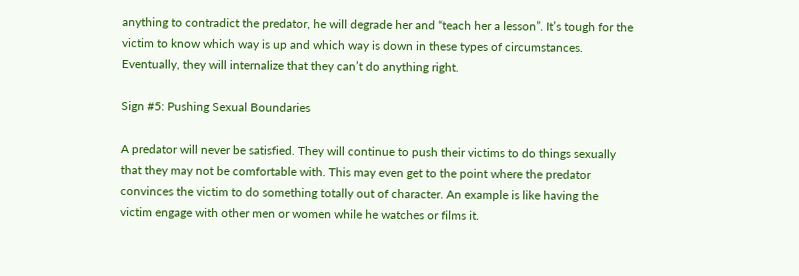anything to contradict the predator, he will degrade her and “teach her a lesson”. It’s tough for the victim to know which way is up and which way is down in these types of circumstances. Eventually, they will internalize that they can’t do anything right.

Sign #5: Pushing Sexual Boundaries

A predator will never be satisfied. They will continue to push their victims to do things sexually that they may not be comfortable with. This may even get to the point where the predator convinces the victim to do something totally out of character. An example is like having the victim engage with other men or women while he watches or films it.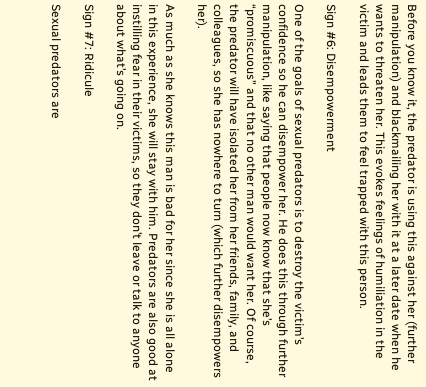Before you know it, the predator is using this against her (further manipulation) and blackmailing her with it at a later date when he wants to threaten her. This evokes feelings of humiliation in the victim and leads them to feel trapped with this person.

Sign #6: Disempowerment

One of the goals of sexual predators is to destroy the victim’s confidence so he can disempower her. He does this through further manipulation, like saying that people now know that she’s “promiscuous” and that no other man would want her. Of course, the predator will have isolated her from her friends, family, and colleagues, so she has nowhere to turn (which further disempowers her).

As much as she knows this man is bad for her since she is all alone in this experience, she will stay with him. Predators are also good at instilling fear in their victims, so they don’t leave or talk to anyone about what’s going on.

Sign #7: Ridicule

Sexual predators are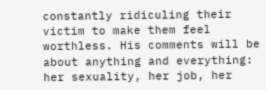constantly ridiculing their victim to make them feel worthless. His comments will be about anything and everything: her sexuality, her job, her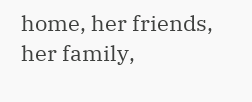home, her friends, her family,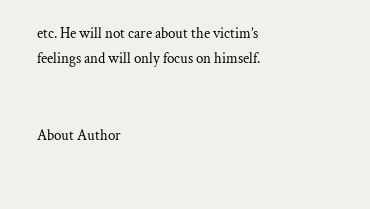etc. He will not care about the victim’s feelings and will only focus on himself.


About Author